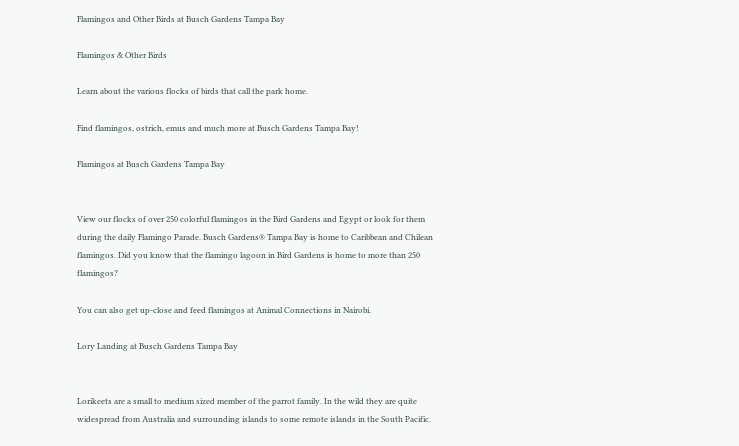Flamingos and Other Birds at Busch Gardens Tampa Bay

Flamingos & Other Birds

Learn about the various flocks of birds that call the park home.

Find flamingos, ostrich, emus and much more at Busch Gardens Tampa Bay!

Flamingos at Busch Gardens Tampa Bay


View our flocks of over 250 colorful flamingos in the Bird Gardens and Egypt or look for them during the daily Flamingo Parade. Busch Gardens® Tampa Bay is home to Caribbean and Chilean flamingos. Did you know that the flamingo lagoon in Bird Gardens is home to more than 250 flamingos?

You can also get up-close and feed flamingos at Animal Connections in Nairobi.

Lory Landing at Busch Gardens Tampa Bay


Lorikeets are a small to medium sized member of the parrot family. In the wild they are quite widespread from Australia and surrounding islands to some remote islands in the South Pacific.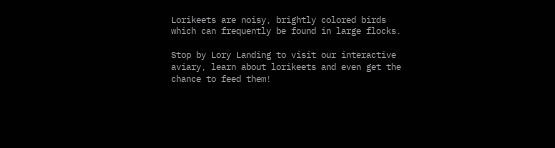Lorikeets are noisy, brightly colored birds which can frequently be found in large flocks.

Stop by Lory Landing to visit our interactive aviary, learn about lorikeets and even get the chance to feed them!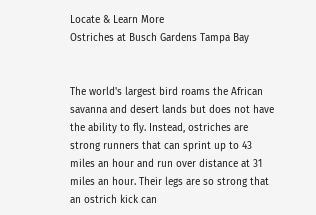Locate & Learn More
Ostriches at Busch Gardens Tampa Bay


The world's largest bird roams the African savanna and desert lands but does not have the ability to fly. Instead, ostriches are strong runners that can sprint up to 43 miles an hour and run over distance at 31 miles an hour. Their legs are so strong that an ostrich kick can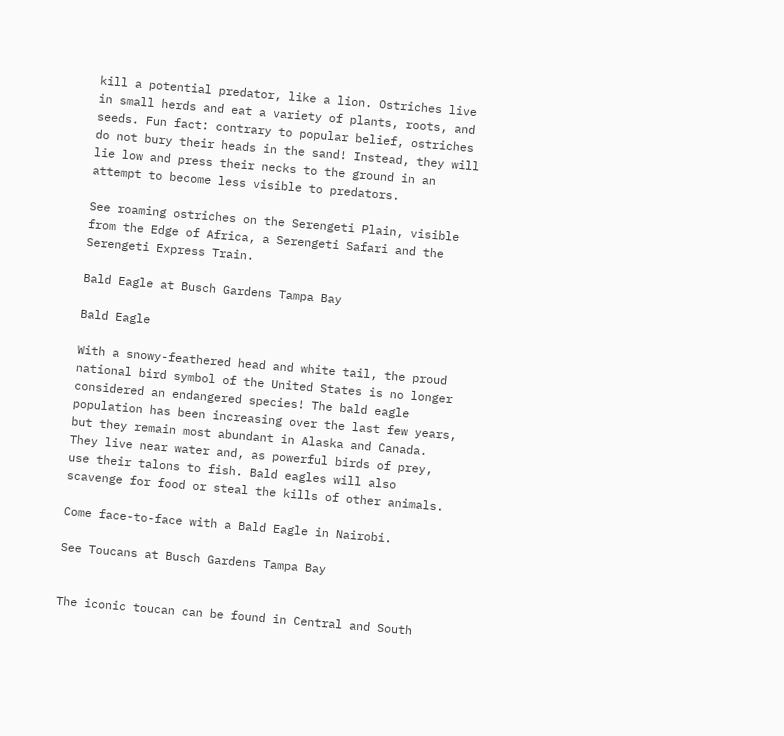kill a potential predator, like a lion. Ostriches live in small herds and eat a variety of plants, roots, and seeds. Fun fact: contrary to popular belief, ostriches do not bury their heads in the sand! Instead, they will lie low and press their necks to the ground in an attempt to become less visible to predators.

See roaming ostriches on the Serengeti Plain, visible from the Edge of Africa, a Serengeti Safari and the Serengeti Express Train.

Bald Eagle at Busch Gardens Tampa Bay

Bald Eagle

With a snowy-feathered head and white tail, the proud national bird symbol of the United States is no longer considered an endangered species! The bald eagle population has been increasing over the last few years, but they remain most abundant in Alaska and Canada. They live near water and, as powerful birds of prey, use their talons to fish. Bald eagles will also scavenge for food or steal the kills of other animals.

Come face-to-face with a Bald Eagle in Nairobi.

See Toucans at Busch Gardens Tampa Bay


The iconic toucan can be found in Central and South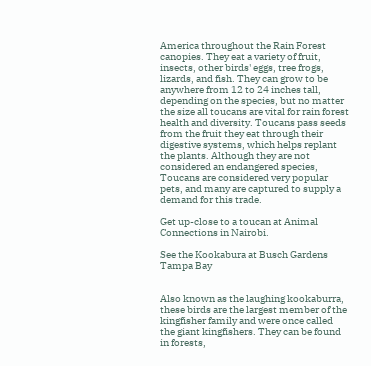America throughout the Rain Forest canopies. They eat a variety of fruit, insects, other birds' eggs, tree frogs, lizards, and fish. They can grow to be anywhere from 12 to 24 inches tall, depending on the species, but no matter the size all toucans are vital for rain forest health and diversity. Toucans pass seeds from the fruit they eat through their digestive systems, which helps replant the plants. Although they are not considered an endangered species, Toucans are considered very popular pets, and many are captured to supply a demand for this trade.

Get up-close to a toucan at Animal Connections in Nairobi.

See the Kookabura at Busch Gardens Tampa Bay


Also known as the laughing kookaburra, these birds are the largest member of the kingfisher family and were once called the giant kingfishers. They can be found in forests,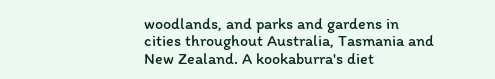woodlands, and parks and gardens in cities throughout Australia, Tasmania and New Zealand. A kookaburra's diet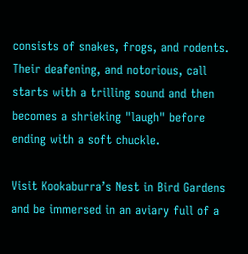consists of snakes, frogs, and rodents. Their deafening, and notorious, call starts with a trilling sound and then becomes a shrieking "laugh" before ending with a soft chuckle.

Visit Kookaburra’s Nest in Bird Gardens and be immersed in an aviary full of a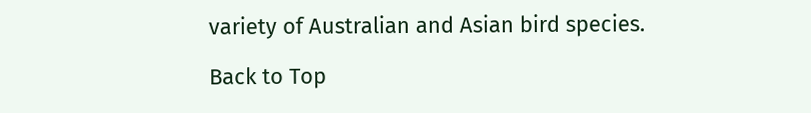variety of Australian and Asian bird species.

Back to Top